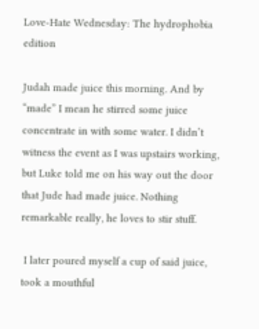Love-Hate Wednesday: The hydrophobia edition

Judah made juice this morning. And by “made” I mean he stirred some juice concentrate in with some water. I didn’t witness the event as I was upstairs working, but Luke told me on his way out the door that Jude had made juice. Nothing remarkable really, he loves to stir stuff.

 I later poured myself a cup of said juice, took a mouthful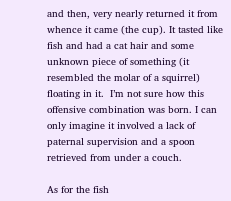and then, very nearly returned it from whence it came (the cup). It tasted like fish and had a cat hair and some unknown piece of something (it resembled the molar of a squirrel) floating in it.  I’m not sure how this offensive combination was born. I can only imagine it involved a lack of paternal supervision and a spoon retrieved from under a couch.

As for the fish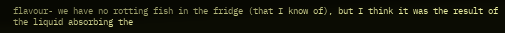flavour- we have no rotting fish in the fridge (that I know of), but I think it was the result of the liquid absorbing the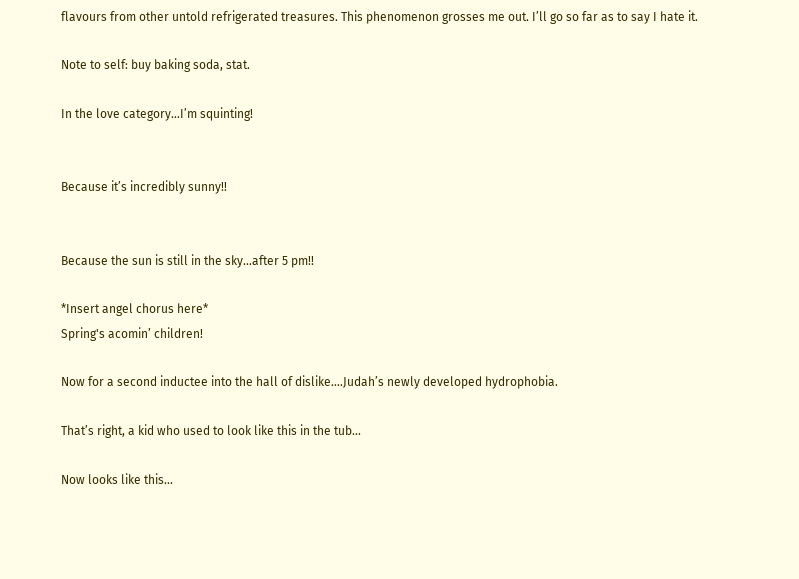flavours from other untold refrigerated treasures. This phenomenon grosses me out. I’ll go so far as to say I hate it.

Note to self: buy baking soda, stat.

In the love category...I’m squinting!


Because it’s incredibly sunny!!


Because the sun is still in the sky...after 5 pm!!

*Insert angel chorus here*
Spring's acomin’ children!

Now for a second inductee into the hall of dislike....Judah’s newly developed hydrophobia.

That’s right, a kid who used to look like this in the tub...

Now looks like this...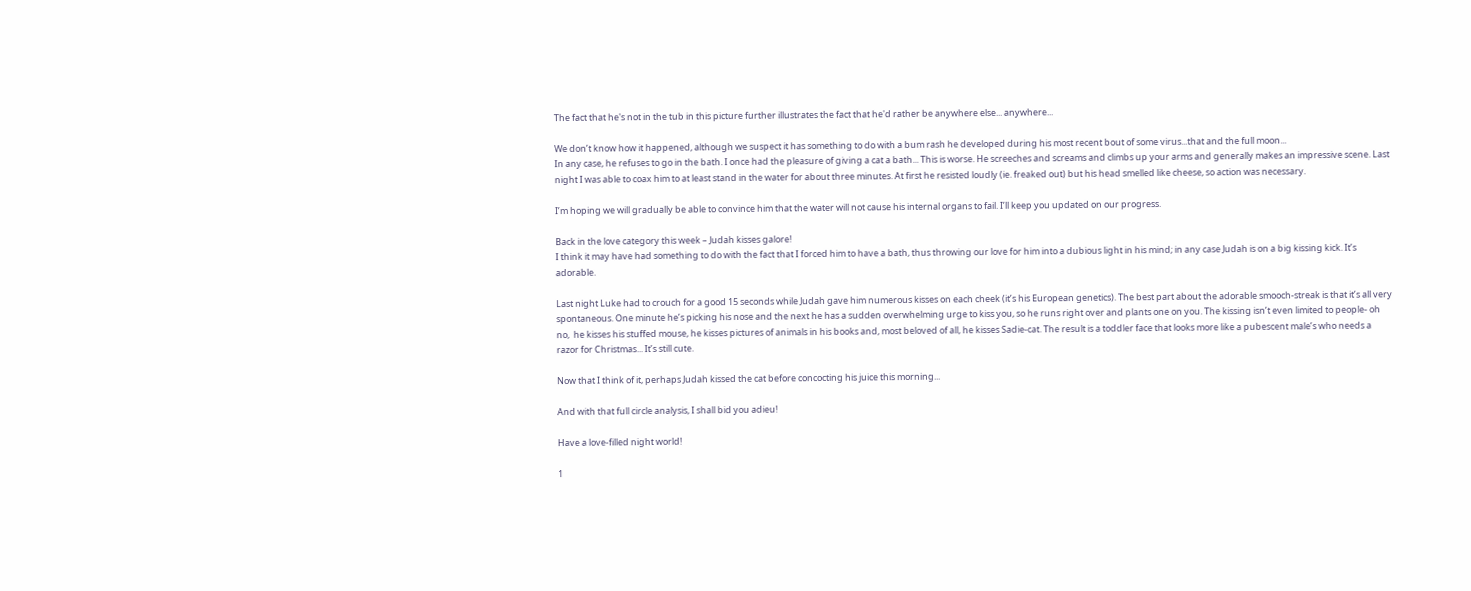The fact that he's not in the tub in this picture further illustrates the fact that he'd rather be anywhere else... anywhere...

We don’t know how it happened, although we suspect it has something to do with a bum rash he developed during his most recent bout of some virus...that and the full moon...
In any case, he refuses to go in the bath. I once had the pleasure of giving a cat a bath... This is worse. He screeches and screams and climbs up your arms and generally makes an impressive scene. Last night I was able to coax him to at least stand in the water for about three minutes. At first he resisted loudly (ie. freaked out) but his head smelled like cheese, so action was necessary.

I’m hoping we will gradually be able to convince him that the water will not cause his internal organs to fail. I’ll keep you updated on our progress.

Back in the love category this week – Judah kisses galore!
I think it may have had something to do with the fact that I forced him to have a bath, thus throwing our love for him into a dubious light in his mind; in any case Judah is on a big kissing kick. It’s adorable.

Last night Luke had to crouch for a good 15 seconds while Judah gave him numerous kisses on each cheek (it’s his European genetics). The best part about the adorable smooch-streak is that it’s all very spontaneous. One minute he’s picking his nose and the next he has a sudden overwhelming urge to kiss you, so he runs right over and plants one on you. The kissing isn’t even limited to people- oh no,  he kisses his stuffed mouse, he kisses pictures of animals in his books and, most beloved of all, he kisses Sadie-cat. The result is a toddler face that looks more like a pubescent male’s who needs a razor for Christmas... It’s still cute.

Now that I think of it, perhaps Judah kissed the cat before concocting his juice this morning...

And with that full circle analysis, I shall bid you adieu!

Have a love-filled night world!

1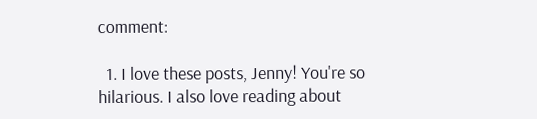comment:

  1. I love these posts, Jenny! You're so hilarious. I also love reading about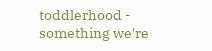toddlerhood - something we're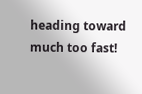heading toward much too fast!